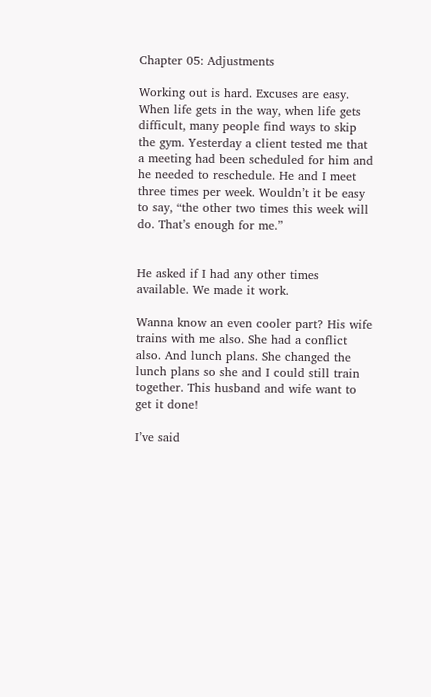Chapter 05: Adjustments

Working out is hard. Excuses are easy. When life gets in the way, when life gets difficult, many people find ways to skip the gym. Yesterday a client tested me that a meeting had been scheduled for him and he needed to reschedule. He and I meet three times per week. Wouldn’t it be easy to say, “the other two times this week will do. That’s enough for me.”


He asked if I had any other times available. We made it work.

Wanna know an even cooler part? His wife trains with me also. She had a conflict also. And lunch plans. She changed the lunch plans so she and I could still train together. This husband and wife want to get it done!

I’ve said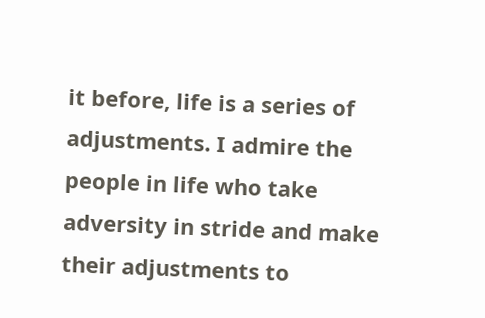it before, life is a series of adjustments. I admire the people in life who take adversity in stride and make their adjustments to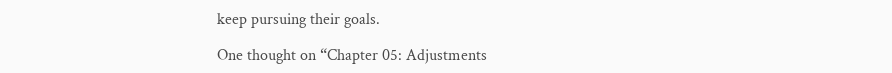keep pursuing their goals.

One thought on “Chapter 05: Adjustments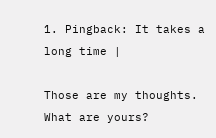1. Pingback: It takes a long time |

Those are my thoughts. What are yours?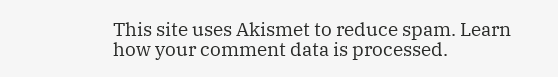This site uses Akismet to reduce spam. Learn how your comment data is processed.